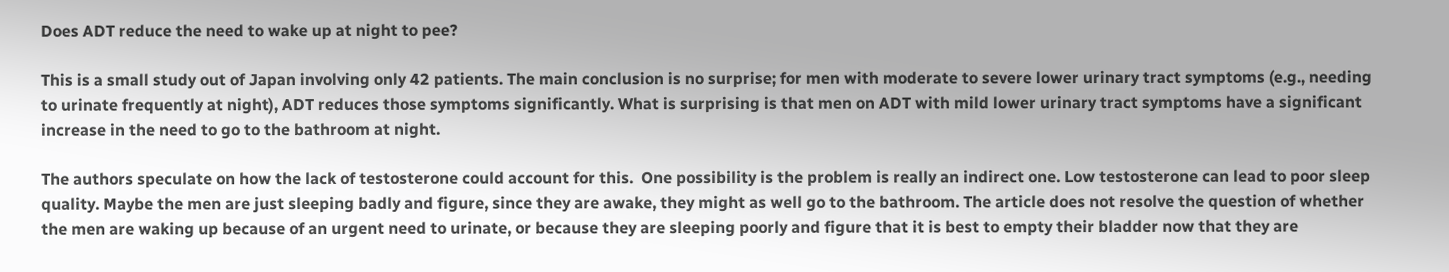Does ADT reduce the need to wake up at night to pee?

This is a small study out of Japan involving only 42 patients. The main conclusion is no surprise; for men with moderate to severe lower urinary tract symptoms (e.g., needing to urinate frequently at night), ADT reduces those symptoms significantly. What is surprising is that men on ADT with mild lower urinary tract symptoms have a significant increase in the need to go to the bathroom at night.

The authors speculate on how the lack of testosterone could account for this.  One possibility is the problem is really an indirect one. Low testosterone can lead to poor sleep quality. Maybe the men are just sleeping badly and figure, since they are awake, they might as well go to the bathroom. The article does not resolve the question of whether the men are waking up because of an urgent need to urinate, or because they are sleeping poorly and figure that it is best to empty their bladder now that they are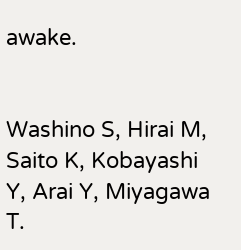awake.


Washino S, Hirai M, Saito K, Kobayashi Y, Arai Y, Miyagawa T.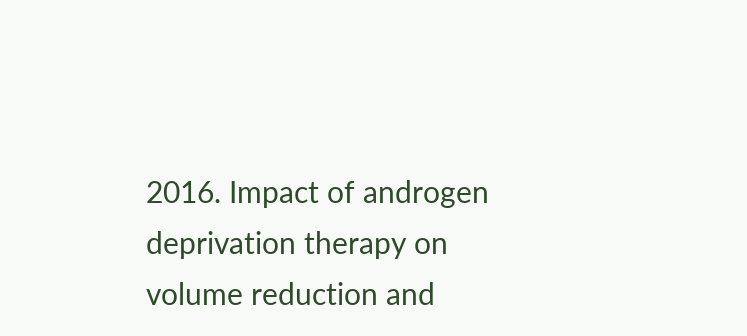2016. Impact of androgen deprivation therapy on volume reduction and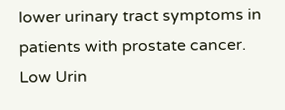lower urinary tract symptoms in patients with prostate cancer. Low Urin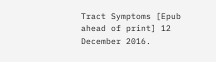Tract Symptoms [Epub ahead of print] 12 December 2016.